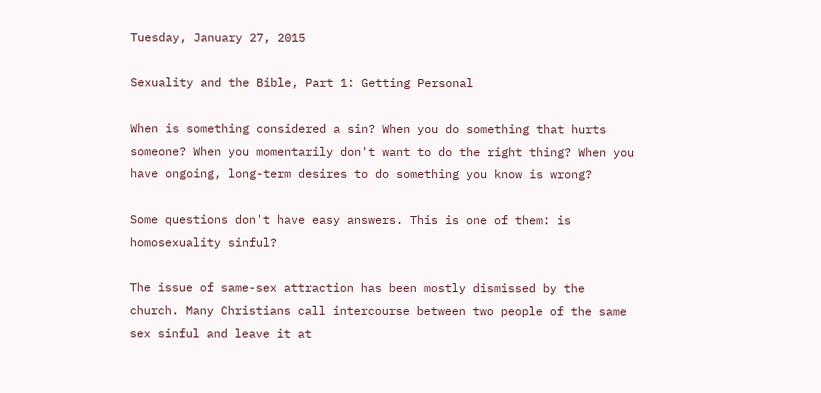Tuesday, January 27, 2015

Sexuality and the Bible, Part 1: Getting Personal

When is something considered a sin? When you do something that hurts someone? When you momentarily don't want to do the right thing? When you have ongoing, long-term desires to do something you know is wrong?

Some questions don't have easy answers. This is one of them: is homosexuality sinful?

The issue of same-sex attraction has been mostly dismissed by the church. Many Christians call intercourse between two people of the same sex sinful and leave it at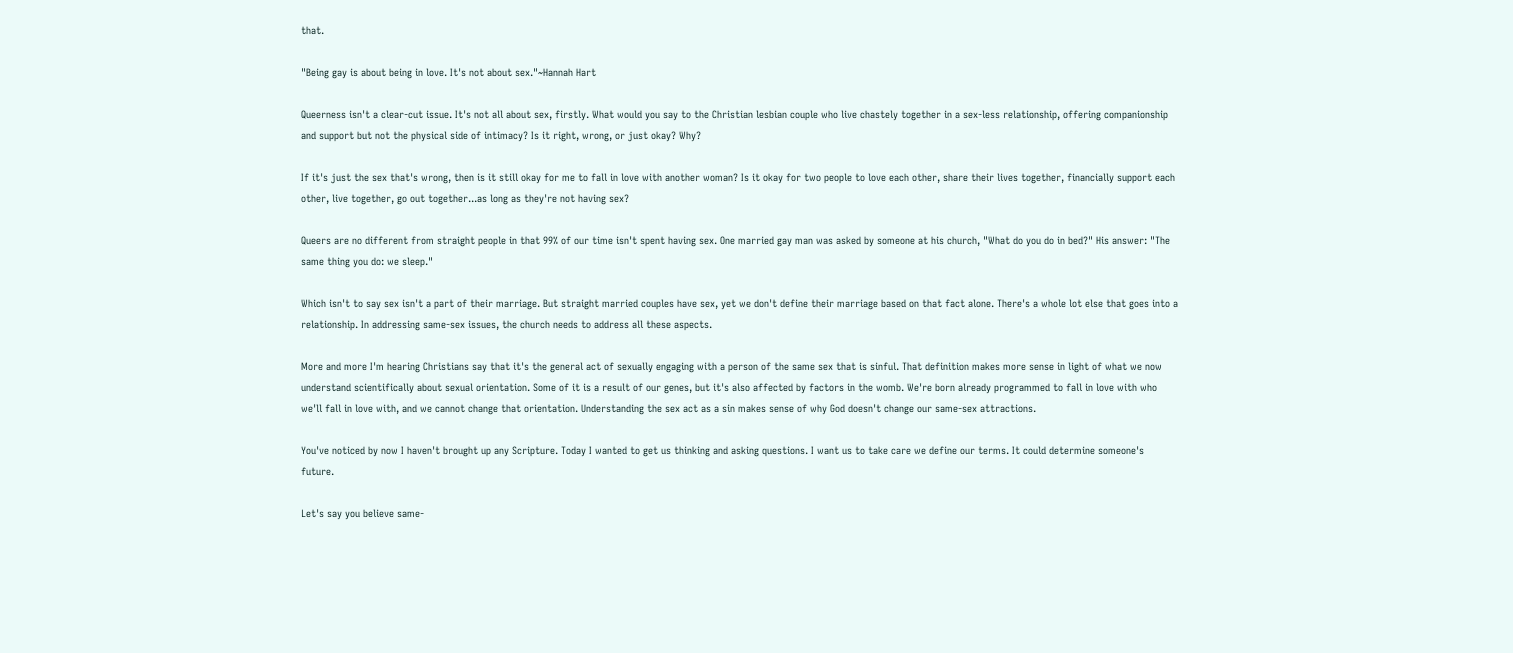that.

"Being gay is about being in love. It's not about sex."~Hannah Hart

Queerness isn't a clear-cut issue. It's not all about sex, firstly. What would you say to the Christian lesbian couple who live chastely together in a sex-less relationship, offering companionship and support but not the physical side of intimacy? Is it right, wrong, or just okay? Why?

If it's just the sex that's wrong, then is it still okay for me to fall in love with another woman? Is it okay for two people to love each other, share their lives together, financially support each other, live together, go out together...as long as they're not having sex?

Queers are no different from straight people in that 99% of our time isn't spent having sex. One married gay man was asked by someone at his church, "What do you do in bed?" His answer: "The same thing you do: we sleep."

Which isn't to say sex isn't a part of their marriage. But straight married couples have sex, yet we don't define their marriage based on that fact alone. There's a whole lot else that goes into a relationship. In addressing same-sex issues, the church needs to address all these aspects.

More and more I'm hearing Christians say that it's the general act of sexually engaging with a person of the same sex that is sinful. That definition makes more sense in light of what we now understand scientifically about sexual orientation. Some of it is a result of our genes, but it's also affected by factors in the womb. We're born already programmed to fall in love with who we'll fall in love with, and we cannot change that orientation. Understanding the sex act as a sin makes sense of why God doesn't change our same-sex attractions.

You've noticed by now I haven't brought up any Scripture. Today I wanted to get us thinking and asking questions. I want us to take care we define our terms. It could determine someone's future.

Let's say you believe same-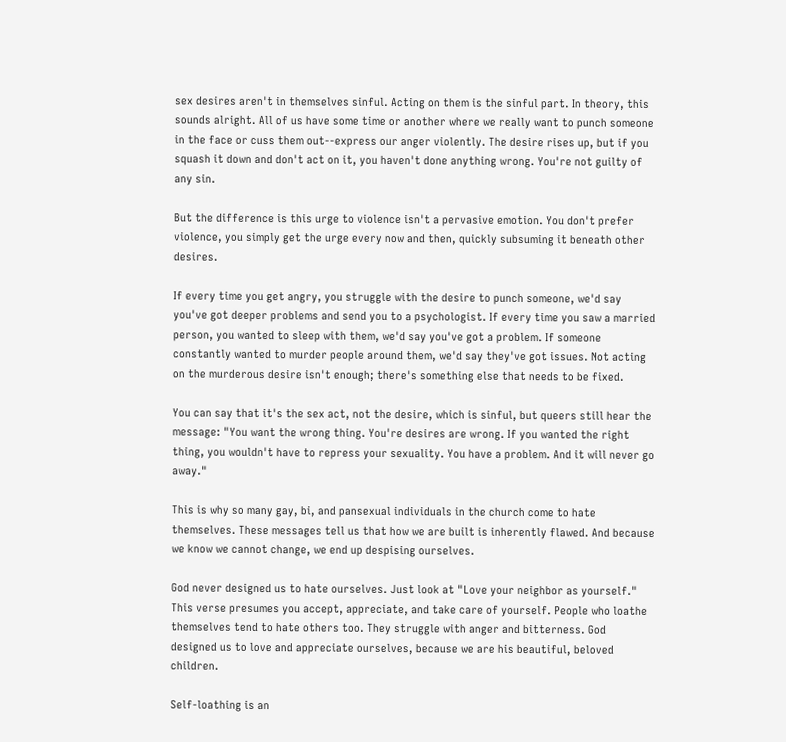sex desires aren't in themselves sinful. Acting on them is the sinful part. In theory, this sounds alright. All of us have some time or another where we really want to punch someone in the face or cuss them out--express our anger violently. The desire rises up, but if you squash it down and don't act on it, you haven't done anything wrong. You're not guilty of any sin.

But the difference is this urge to violence isn't a pervasive emotion. You don't prefer violence, you simply get the urge every now and then, quickly subsuming it beneath other desires.

If every time you get angry, you struggle with the desire to punch someone, we'd say you've got deeper problems and send you to a psychologist. If every time you saw a married person, you wanted to sleep with them, we'd say you've got a problem. If someone constantly wanted to murder people around them, we'd say they've got issues. Not acting on the murderous desire isn't enough; there's something else that needs to be fixed.

You can say that it's the sex act, not the desire, which is sinful, but queers still hear the message: "You want the wrong thing. You're desires are wrong. If you wanted the right thing, you wouldn't have to repress your sexuality. You have a problem. And it will never go away."

This is why so many gay, bi, and pansexual individuals in the church come to hate themselves. These messages tell us that how we are built is inherently flawed. And because we know we cannot change, we end up despising ourselves.

God never designed us to hate ourselves. Just look at "Love your neighbor as yourself." This verse presumes you accept, appreciate, and take care of yourself. People who loathe themselves tend to hate others too. They struggle with anger and bitterness. God designed us to love and appreciate ourselves, because we are his beautiful, beloved children.

Self-loathing is an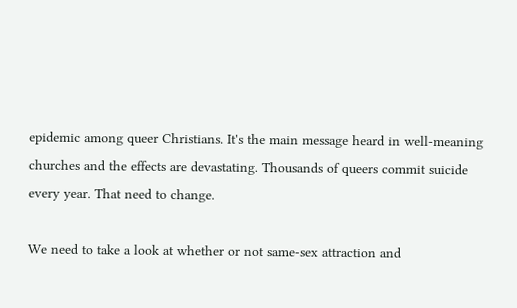epidemic among queer Christians. It's the main message heard in well-meaning churches and the effects are devastating. Thousands of queers commit suicide every year. That need to change.

We need to take a look at whether or not same-sex attraction and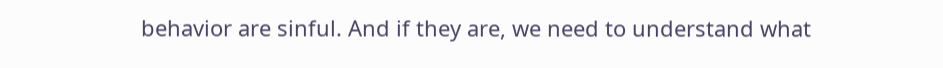behavior are sinful. And if they are, we need to understand what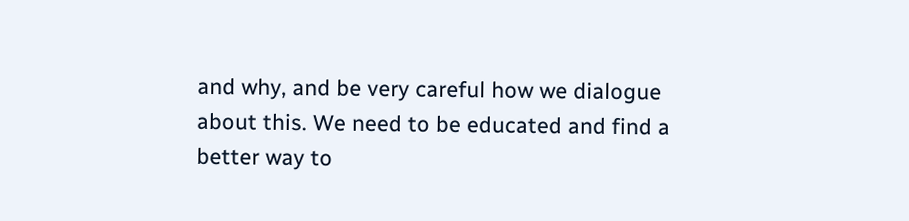and why, and be very careful how we dialogue about this. We need to be educated and find a better way to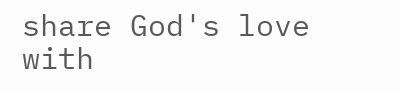share God's love with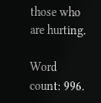those who are hurting.

Word count: 996.